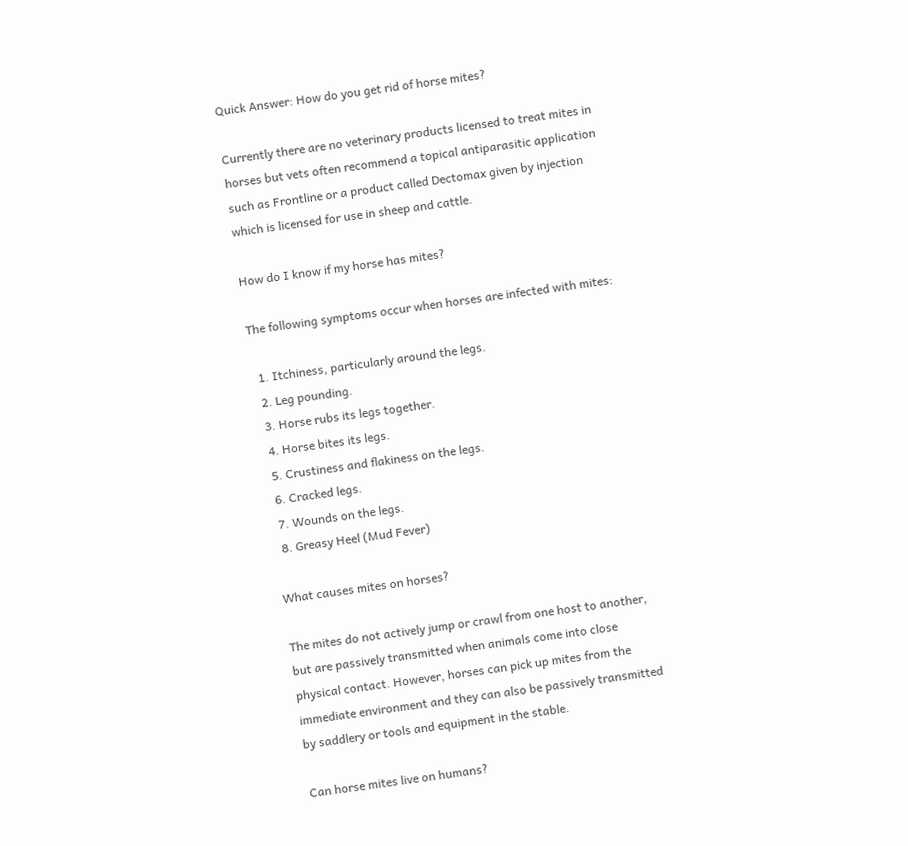Quick Answer: How do you get rid of horse mites?

Currently there are no veterinary products licensed to treat mites in horses but vets often recommend a topical antiparasitic application such as Frontline or a product called Dectomax given by injection which is licensed for use in sheep and cattle.

How do I know if my horse has mites?

The following symptoms occur when horses are infected with mites:

  1. Itchiness, particularly around the legs.
  2. Leg pounding.
  3. Horse rubs its legs together.
  4. Horse bites its legs.
  5. Crustiness and flakiness on the legs.
  6. Cracked legs.
  7. Wounds on the legs.
  8. Greasy Heel (Mud Fever)

What causes mites on horses?

The mites do not actively jump or crawl from one host to another, but are passively transmitted when animals come into close physical contact. However, horses can pick up mites from the immediate environment and they can also be passively transmitted by saddlery or tools and equipment in the stable.

Can horse mites live on humans?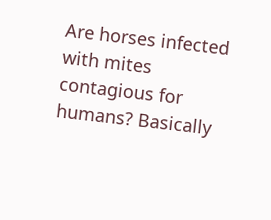Are horses infected with mites contagious for humans? Basically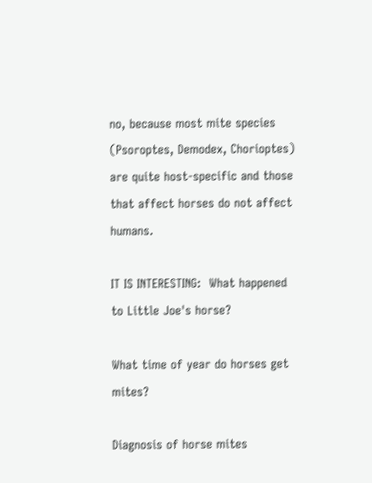no, because most mite species (Psoroptes, Demodex, Chorioptes) are quite host-specific and those that affect horses do not affect humans.

IT IS INTERESTING:  What happened to Little Joe's horse?

What time of year do horses get mites?

Diagnosis of horse mites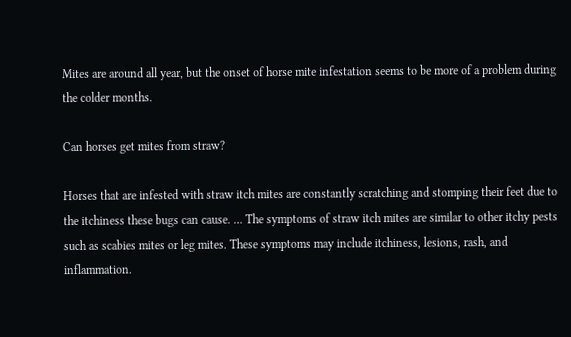Mites are around all year, but the onset of horse mite infestation seems to be more of a problem during the colder months.

Can horses get mites from straw?

Horses that are infested with straw itch mites are constantly scratching and stomping their feet due to the itchiness these bugs can cause. … The symptoms of straw itch mites are similar to other itchy pests such as scabies mites or leg mites. These symptoms may include itchiness, lesions, rash, and inflammation.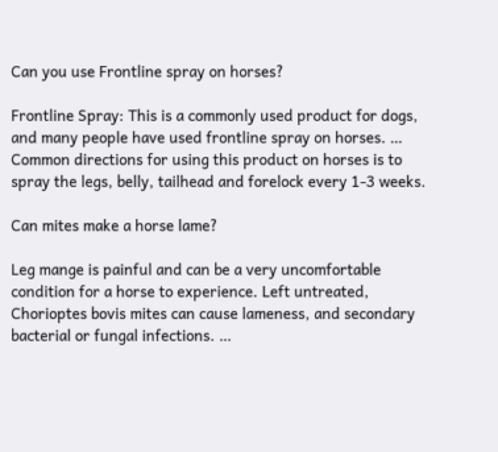Can you use Frontline spray on horses?

Frontline Spray: This is a commonly used product for dogs, and many people have used frontline spray on horses. … Common directions for using this product on horses is to spray the legs, belly, tailhead and forelock every 1-3 weeks.

Can mites make a horse lame?

Leg mange is painful and can be a very uncomfortable condition for a horse to experience. Left untreated, Chorioptes bovis mites can cause lameness, and secondary bacterial or fungal infections. …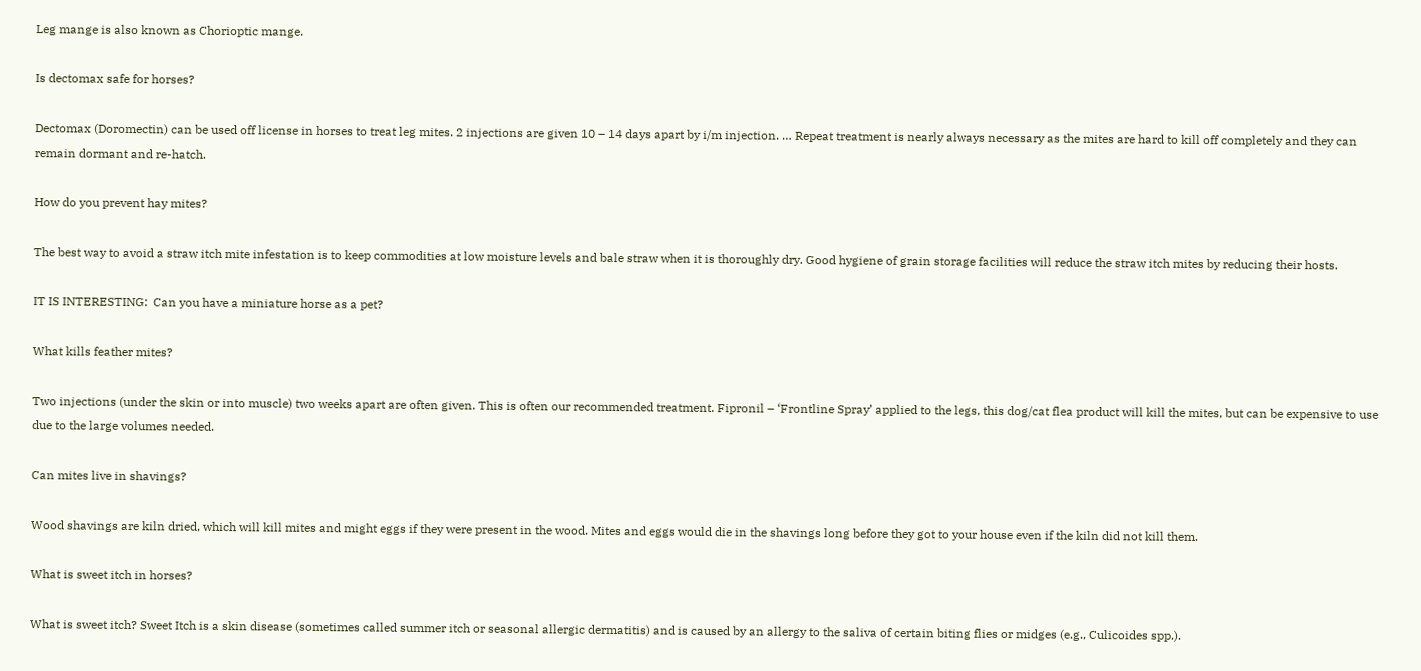Leg mange is also known as Chorioptic mange.

Is dectomax safe for horses?

Dectomax (Doromectin) can be used off license in horses to treat leg mites. 2 injections are given 10 – 14 days apart by i/m injection. … Repeat treatment is nearly always necessary as the mites are hard to kill off completely and they can remain dormant and re-hatch.

How do you prevent hay mites?

The best way to avoid a straw itch mite infestation is to keep commodities at low moisture levels and bale straw when it is thoroughly dry. Good hygiene of grain storage facilities will reduce the straw itch mites by reducing their hosts.

IT IS INTERESTING:  Can you have a miniature horse as a pet?

What kills feather mites?

Two injections (under the skin or into muscle) two weeks apart are often given. This is often our recommended treatment. Fipronil – ‘Frontline Spray’ applied to the legs, this dog/cat flea product will kill the mites, but can be expensive to use due to the large volumes needed.

Can mites live in shavings?

Wood shavings are kiln dried, which will kill mites and might eggs if they were present in the wood. Mites and eggs would die in the shavings long before they got to your house even if the kiln did not kill them.

What is sweet itch in horses?

What is sweet itch? Sweet Itch is a skin disease (sometimes called summer itch or seasonal allergic dermatitis) and is caused by an allergy to the saliva of certain biting flies or midges (e.g., Culicoides spp.).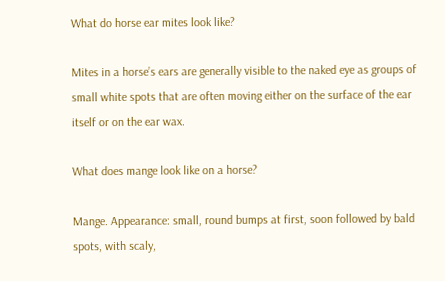What do horse ear mites look like?

Mites in a horse’s ears are generally visible to the naked eye as groups of small white spots that are often moving either on the surface of the ear itself or on the ear wax.

What does mange look like on a horse?

Mange. Appearance: small, round bumps at first, soon followed by bald spots, with scaly,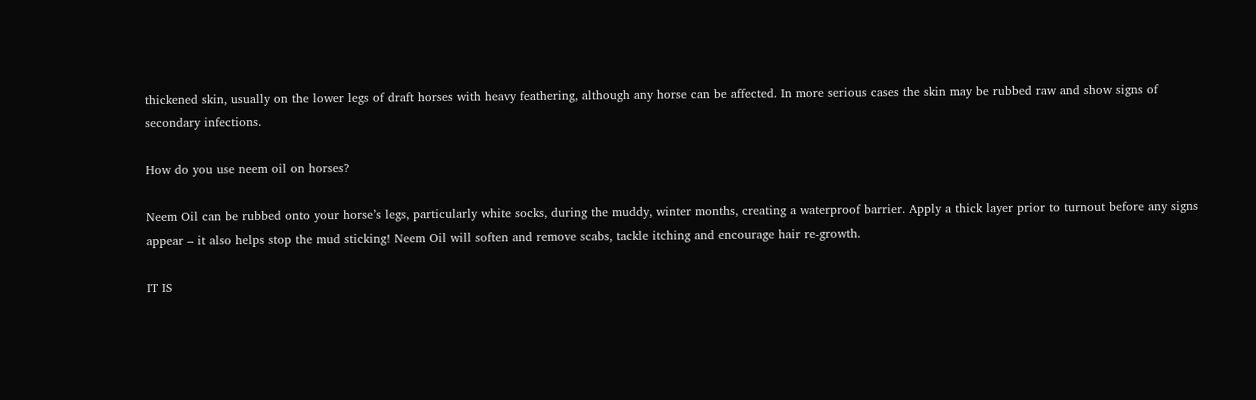thickened skin, usually on the lower legs of draft horses with heavy feathering, although any horse can be affected. In more serious cases the skin may be rubbed raw and show signs of secondary infections.

How do you use neem oil on horses?

Neem Oil can be rubbed onto your horse’s legs, particularly white socks, during the muddy, winter months, creating a waterproof barrier. Apply a thick layer prior to turnout before any signs appear – it also helps stop the mud sticking! Neem Oil will soften and remove scabs, tackle itching and encourage hair re-growth.

IT IS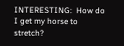INTERESTING:  How do I get my horse to stretch?